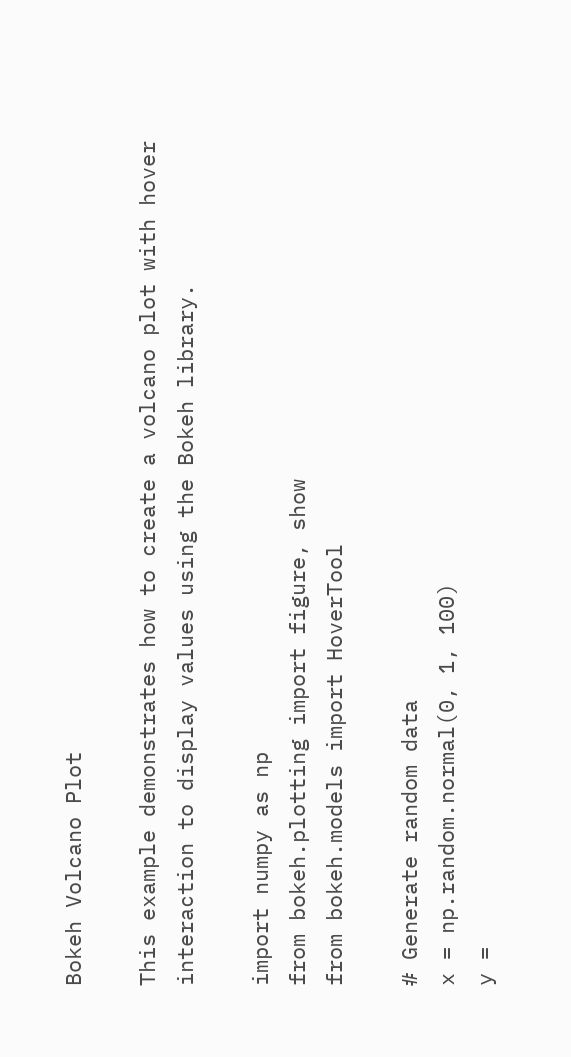Bokeh Volcano Plot

This example demonstrates how to create a volcano plot with hover interaction to display values using the Bokeh library.

import numpy as np
from bokeh.plotting import figure, show
from bokeh.models import HoverTool

# Generate random data
x = np.random.normal(0, 1, 100)
y =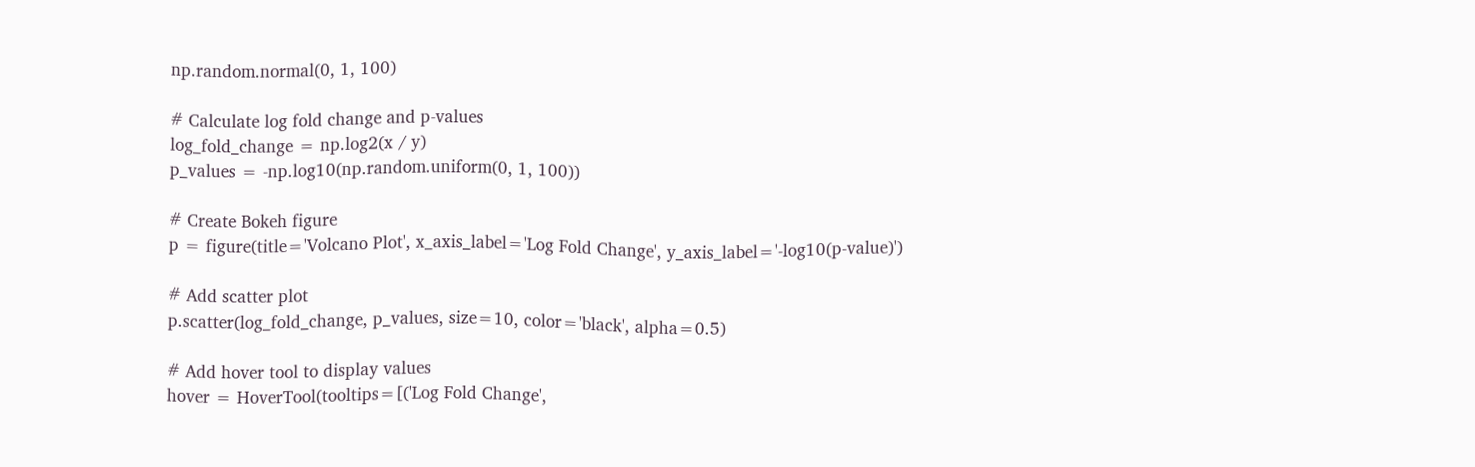np.random.normal(0, 1, 100)

# Calculate log fold change and p-values
log_fold_change = np.log2(x / y)
p_values = -np.log10(np.random.uniform(0, 1, 100))

# Create Bokeh figure
p = figure(title='Volcano Plot', x_axis_label='Log Fold Change', y_axis_label='-log10(p-value)')

# Add scatter plot
p.scatter(log_fold_change, p_values, size=10, color='black', alpha=0.5)

# Add hover tool to display values
hover = HoverTool(tooltips=[('Log Fold Change',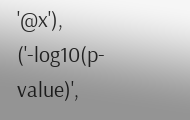'@x'), ('-log10(p-value)',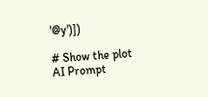'@y')])

# Show the plot
AI Prompt